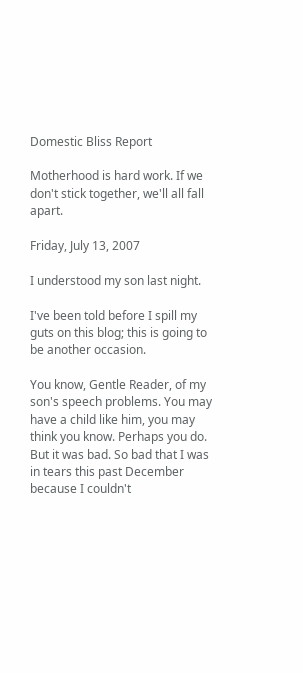Domestic Bliss Report

Motherhood is hard work. If we don't stick together, we'll all fall apart.

Friday, July 13, 2007

I understood my son last night.

I've been told before I spill my guts on this blog; this is going to be another occasion.

You know, Gentle Reader, of my son's speech problems. You may have a child like him, you may think you know. Perhaps you do. But it was bad. So bad that I was in tears this past December because I couldn't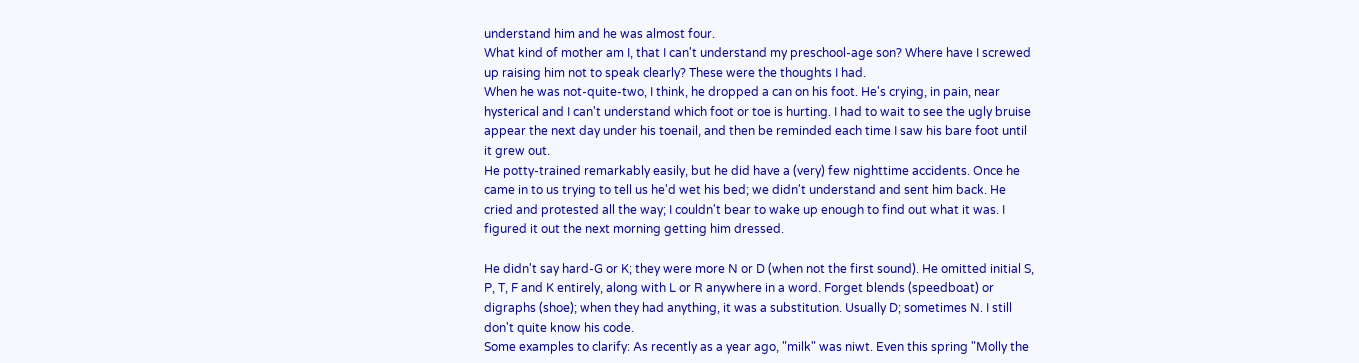understand him and he was almost four.
What kind of mother am I, that I can't understand my preschool-age son? Where have I screwed up raising him not to speak clearly? These were the thoughts I had.
When he was not-quite-two, I think, he dropped a can on his foot. He's crying, in pain, near hysterical and I can't understand which foot or toe is hurting. I had to wait to see the ugly bruise appear the next day under his toenail, and then be reminded each time I saw his bare foot until it grew out.
He potty-trained remarkably easily, but he did have a (very) few nighttime accidents. Once he came in to us trying to tell us he'd wet his bed; we didn't understand and sent him back. He cried and protested all the way; I couldn't bear to wake up enough to find out what it was. I figured it out the next morning getting him dressed.

He didn't say hard-G or K; they were more N or D (when not the first sound). He omitted initial S, P, T, F and K entirely, along with L or R anywhere in a word. Forget blends (speedboat) or digraphs (shoe); when they had anything, it was a substitution. Usually D; sometimes N. I still don't quite know his code.
Some examples to clarify: As recently as a year ago, "milk" was niwt. Even this spring "Molly the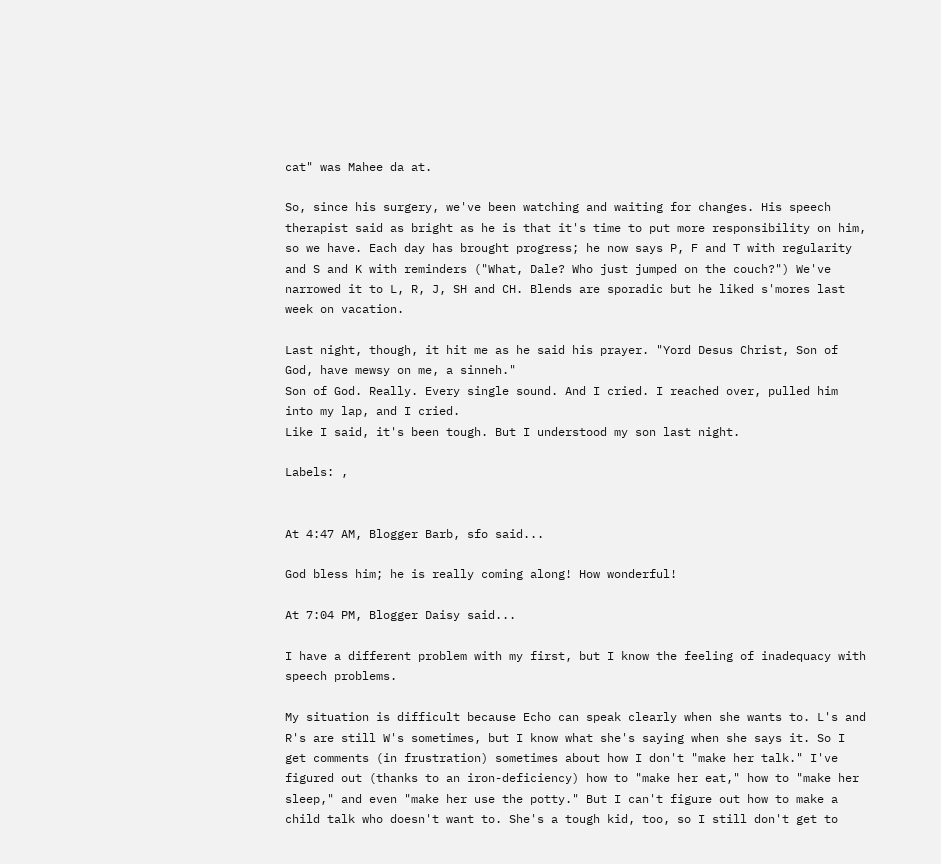cat" was Mahee da at.

So, since his surgery, we've been watching and waiting for changes. His speech therapist said as bright as he is that it's time to put more responsibility on him, so we have. Each day has brought progress; he now says P, F and T with regularity and S and K with reminders ("What, Dale? Who just jumped on the couch?") We've narrowed it to L, R, J, SH and CH. Blends are sporadic but he liked s'mores last week on vacation.

Last night, though, it hit me as he said his prayer. "Yord Desus Christ, Son of God, have mewsy on me, a sinneh."
Son of God. Really. Every single sound. And I cried. I reached over, pulled him into my lap, and I cried.
Like I said, it's been tough. But I understood my son last night.

Labels: ,


At 4:47 AM, Blogger Barb, sfo said...

God bless him; he is really coming along! How wonderful!

At 7:04 PM, Blogger Daisy said...

I have a different problem with my first, but I know the feeling of inadequacy with speech problems.

My situation is difficult because Echo can speak clearly when she wants to. L's and R's are still W's sometimes, but I know what she's saying when she says it. So I get comments (in frustration) sometimes about how I don't "make her talk." I've figured out (thanks to an iron-deficiency) how to "make her eat," how to "make her sleep," and even "make her use the potty." But I can't figure out how to make a child talk who doesn't want to. She's a tough kid, too, so I still don't get to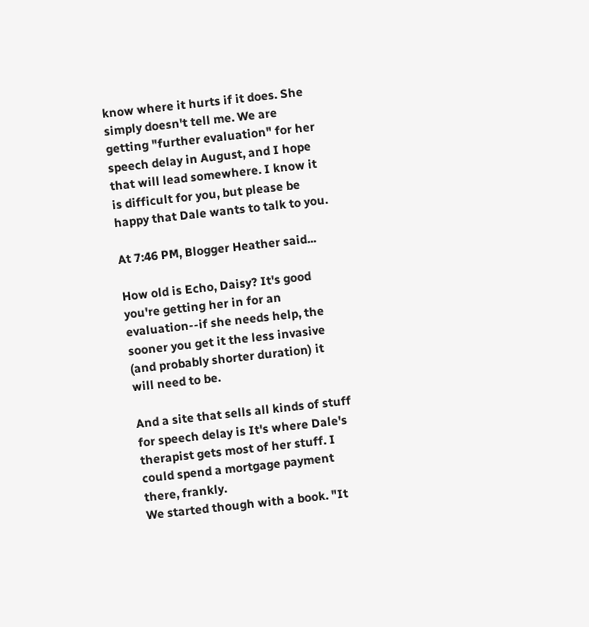know where it hurts if it does. She simply doesn't tell me. We are getting "further evaluation" for her speech delay in August, and I hope that will lead somewhere. I know it is difficult for you, but please be happy that Dale wants to talk to you.

At 7:46 PM, Blogger Heather said...

How old is Echo, Daisy? It's good you're getting her in for an evaluation--if she needs help, the sooner you get it the less invasive (and probably shorter duration) it will need to be.

And a site that sells all kinds of stuff for speech delay is It's where Dale's therapist gets most of her stuff. I could spend a mortgage payment there, frankly.
We started though with a book. "It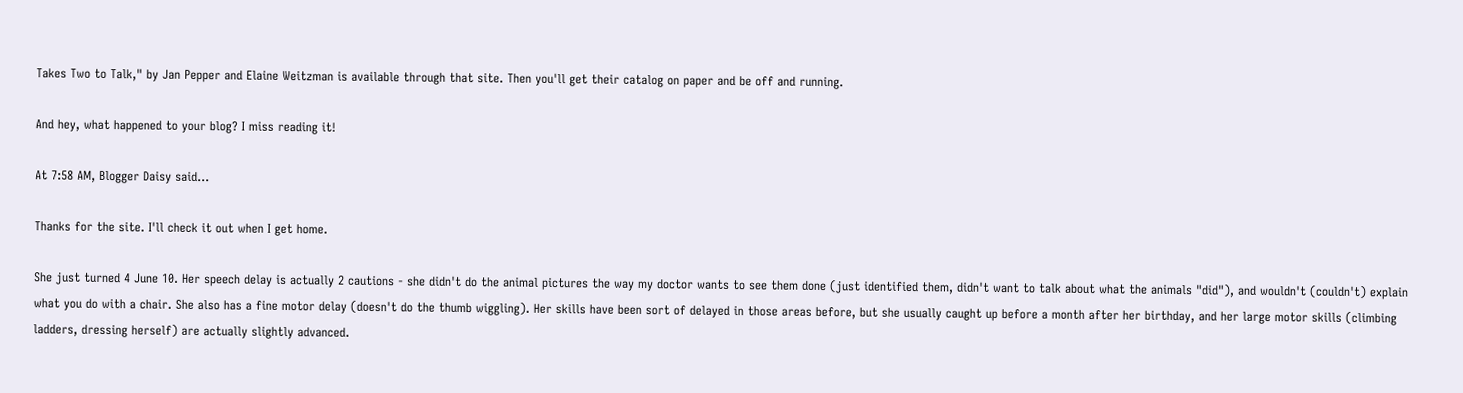Takes Two to Talk," by Jan Pepper and Elaine Weitzman is available through that site. Then you'll get their catalog on paper and be off and running.

And hey, what happened to your blog? I miss reading it!

At 7:58 AM, Blogger Daisy said...

Thanks for the site. I'll check it out when I get home.

She just turned 4 June 10. Her speech delay is actually 2 cautions - she didn't do the animal pictures the way my doctor wants to see them done (just identified them, didn't want to talk about what the animals "did"), and wouldn't (couldn't) explain what you do with a chair. She also has a fine motor delay (doesn't do the thumb wiggling). Her skills have been sort of delayed in those areas before, but she usually caught up before a month after her birthday, and her large motor skills (climbing ladders, dressing herself) are actually slightly advanced.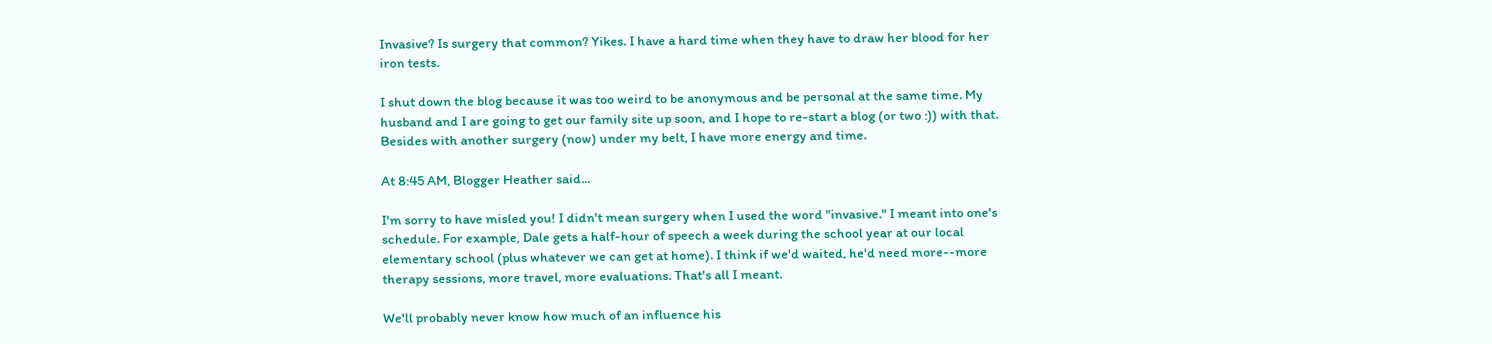Invasive? Is surgery that common? Yikes. I have a hard time when they have to draw her blood for her iron tests.

I shut down the blog because it was too weird to be anonymous and be personal at the same time. My husband and I are going to get our family site up soon, and I hope to re-start a blog (or two :)) with that. Besides with another surgery (now) under my belt, I have more energy and time.

At 8:45 AM, Blogger Heather said...

I'm sorry to have misled you! I didn't mean surgery when I used the word "invasive." I meant into one's schedule. For example, Dale gets a half-hour of speech a week during the school year at our local elementary school (plus whatever we can get at home). I think if we'd waited, he'd need more--more therapy sessions, more travel, more evaluations. That's all I meant.

We'll probably never know how much of an influence his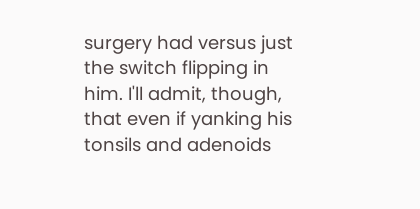surgery had versus just the switch flipping in him. I'll admit, though, that even if yanking his tonsils and adenoids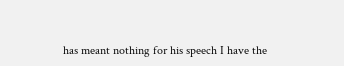has meant nothing for his speech I have the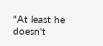"At least he doesn't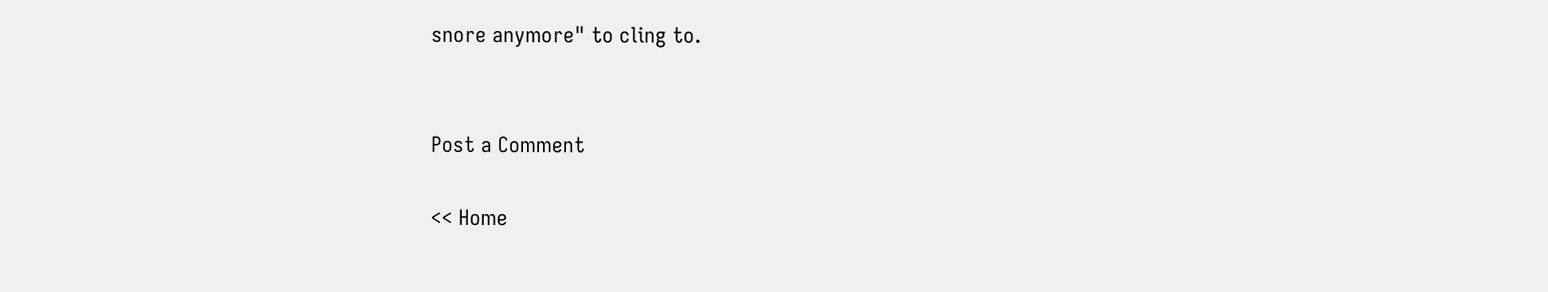snore anymore" to cling to.


Post a Comment

<< Home